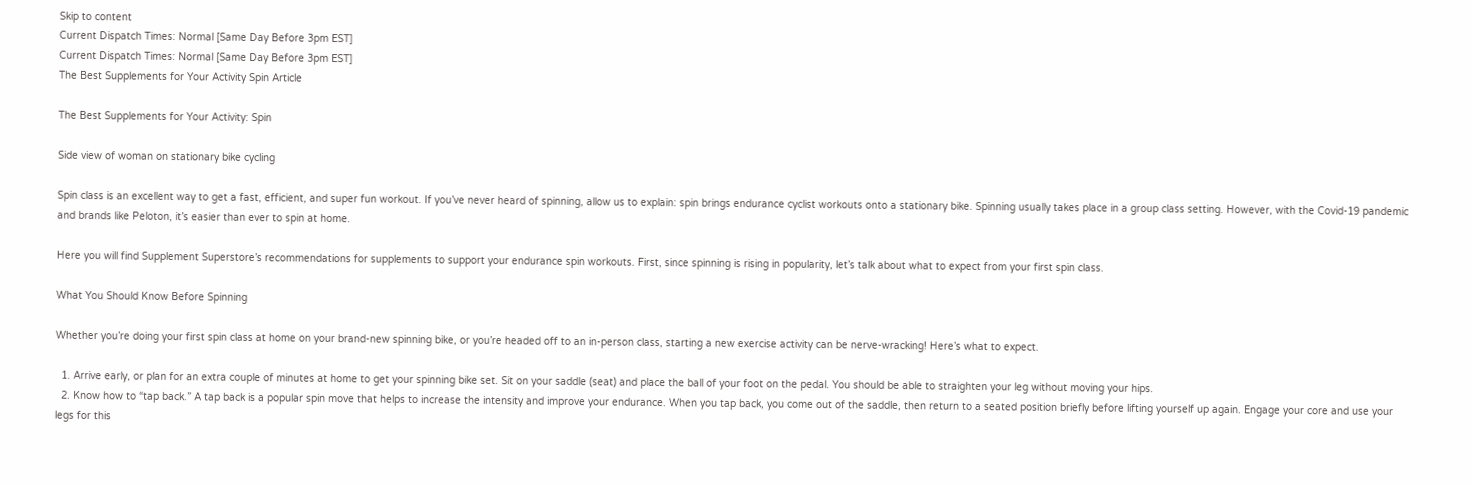Skip to content
Current Dispatch Times: Normal [Same Day Before 3pm EST]
Current Dispatch Times: Normal [Same Day Before 3pm EST]
The Best Supplements for Your Activity Spin Article

The Best Supplements for Your Activity: Spin

Side view of woman on stationary bike cycling

Spin class is an excellent way to get a fast, efficient, and super fun workout. If you’ve never heard of spinning, allow us to explain: spin brings endurance cyclist workouts onto a stationary bike. Spinning usually takes place in a group class setting. However, with the Covid-19 pandemic and brands like Peloton, it’s easier than ever to spin at home.

Here you will find Supplement Superstore’s recommendations for supplements to support your endurance spin workouts. First, since spinning is rising in popularity, let’s talk about what to expect from your first spin class.

What You Should Know Before Spinning

Whether you’re doing your first spin class at home on your brand-new spinning bike, or you’re headed off to an in-person class, starting a new exercise activity can be nerve-wracking! Here’s what to expect.

  1. Arrive early, or plan for an extra couple of minutes at home to get your spinning bike set. Sit on your saddle (seat) and place the ball of your foot on the pedal. You should be able to straighten your leg without moving your hips.
  2. Know how to “tap back.” A tap back is a popular spin move that helps to increase the intensity and improve your endurance. When you tap back, you come out of the saddle, then return to a seated position briefly before lifting yourself up again. Engage your core and use your legs for this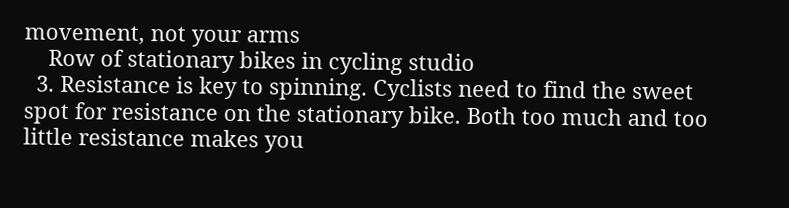movement, not your arms
    Row of stationary bikes in cycling studio
  3. Resistance is key to spinning. Cyclists need to find the sweet spot for resistance on the stationary bike. Both too much and too little resistance makes you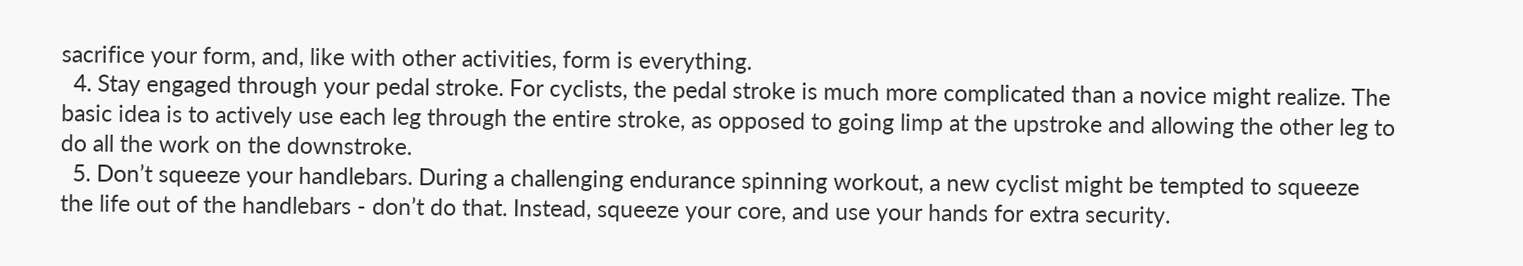sacrifice your form, and, like with other activities, form is everything.
  4. Stay engaged through your pedal stroke. For cyclists, the pedal stroke is much more complicated than a novice might realize. The basic idea is to actively use each leg through the entire stroke, as opposed to going limp at the upstroke and allowing the other leg to do all the work on the downstroke.
  5. Don’t squeeze your handlebars. During a challenging endurance spinning workout, a new cyclist might be tempted to squeeze the life out of the handlebars - don’t do that. Instead, squeeze your core, and use your hands for extra security.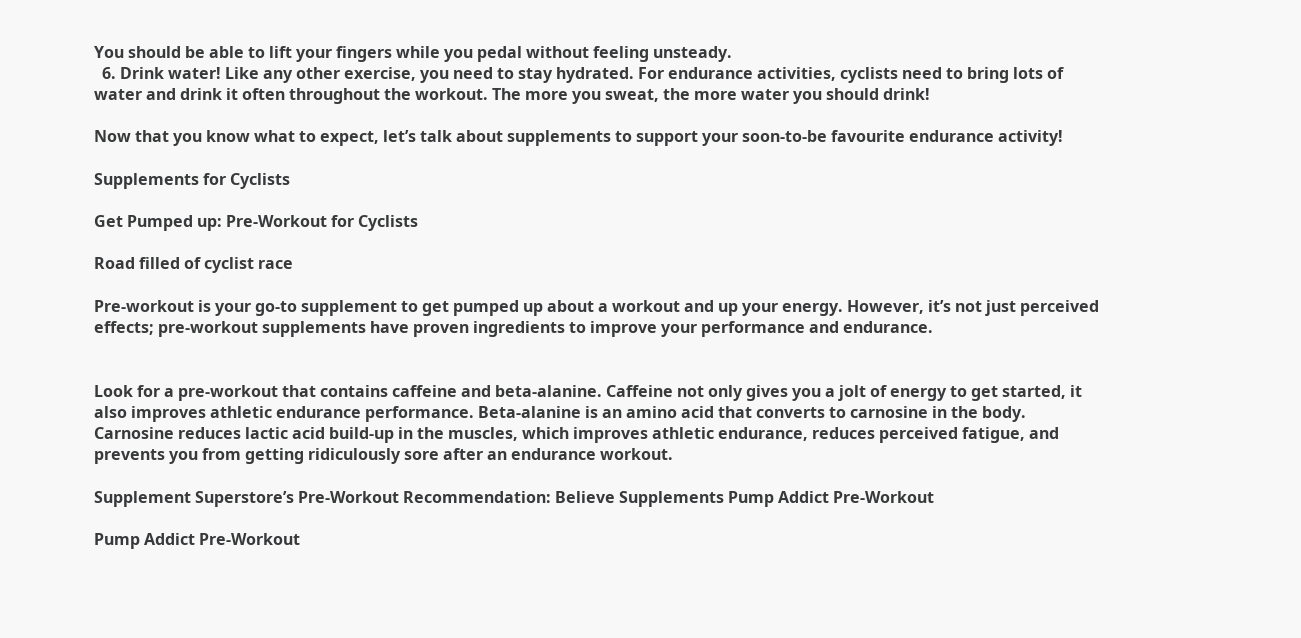You should be able to lift your fingers while you pedal without feeling unsteady.
  6. Drink water! Like any other exercise, you need to stay hydrated. For endurance activities, cyclists need to bring lots of water and drink it often throughout the workout. The more you sweat, the more water you should drink!

Now that you know what to expect, let’s talk about supplements to support your soon-to-be favourite endurance activity!

Supplements for Cyclists

Get Pumped up: Pre-Workout for Cyclists

Road filled of cyclist race

Pre-workout is your go-to supplement to get pumped up about a workout and up your energy. However, it’s not just perceived effects; pre-workout supplements have proven ingredients to improve your performance and endurance.


Look for a pre-workout that contains caffeine and beta-alanine. Caffeine not only gives you a jolt of energy to get started, it also improves athletic endurance performance. Beta-alanine is an amino acid that converts to carnosine in the body. Carnosine reduces lactic acid build-up in the muscles, which improves athletic endurance, reduces perceived fatigue, and prevents you from getting ridiculously sore after an endurance workout.

Supplement Superstore’s Pre-Workout Recommendation: Believe Supplements Pump Addict Pre-Workout

Pump Addict Pre-Workout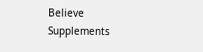Believe Supplements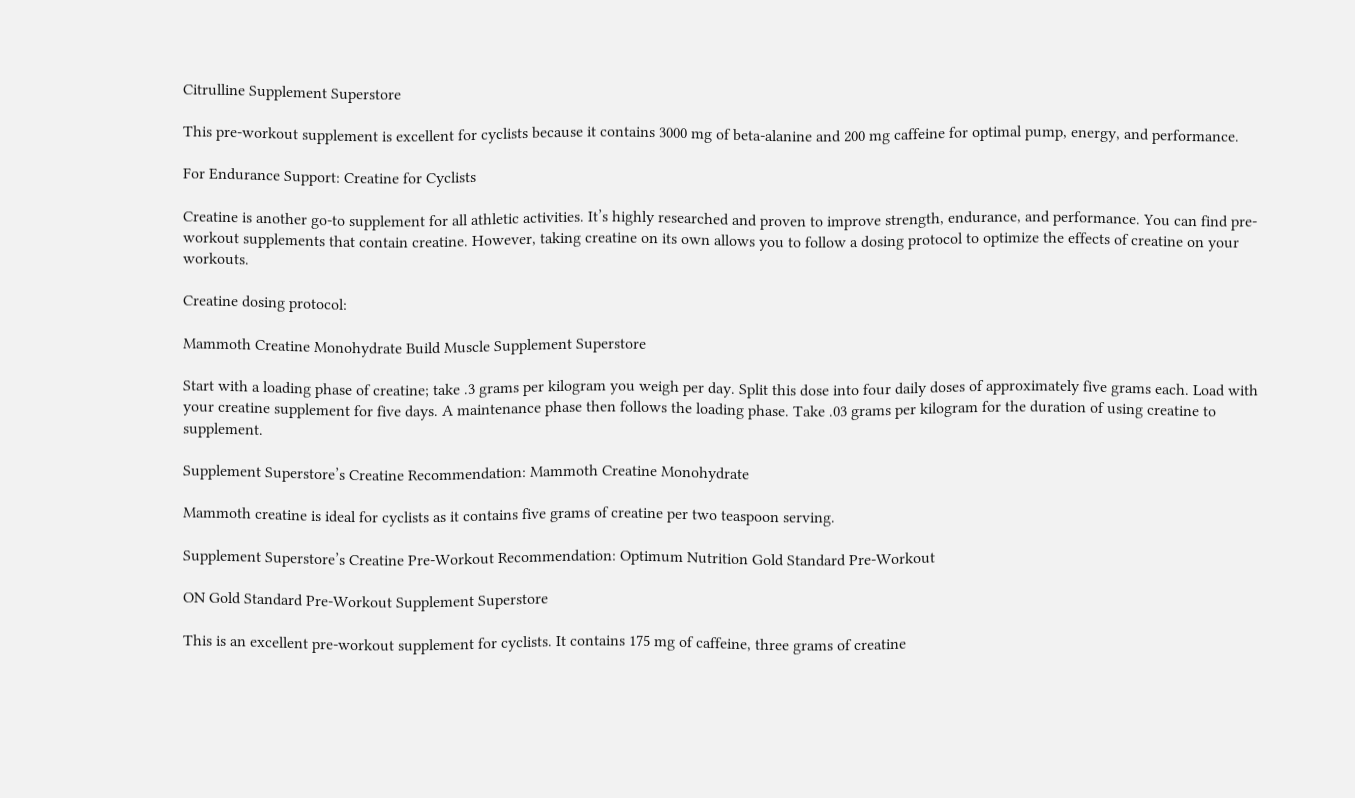Citrulline Supplement Superstore

This pre-workout supplement is excellent for cyclists because it contains 3000 mg of beta-alanine and 200 mg caffeine for optimal pump, energy, and performance.

For Endurance Support: Creatine for Cyclists

Creatine is another go-to supplement for all athletic activities. It’s highly researched and proven to improve strength, endurance, and performance. You can find pre-workout supplements that contain creatine. However, taking creatine on its own allows you to follow a dosing protocol to optimize the effects of creatine on your workouts.

Creatine dosing protocol:

Mammoth Creatine Monohydrate Build Muscle Supplement Superstore

Start with a loading phase of creatine; take .3 grams per kilogram you weigh per day. Split this dose into four daily doses of approximately five grams each. Load with your creatine supplement for five days. A maintenance phase then follows the loading phase. Take .03 grams per kilogram for the duration of using creatine to supplement.

Supplement Superstore’s Creatine Recommendation: Mammoth Creatine Monohydrate

Mammoth creatine is ideal for cyclists as it contains five grams of creatine per two teaspoon serving.

Supplement Superstore’s Creatine Pre-Workout Recommendation: Optimum Nutrition Gold Standard Pre-Workout

ON Gold Standard Pre-Workout Supplement Superstore

This is an excellent pre-workout supplement for cyclists. It contains 175 mg of caffeine, three grams of creatine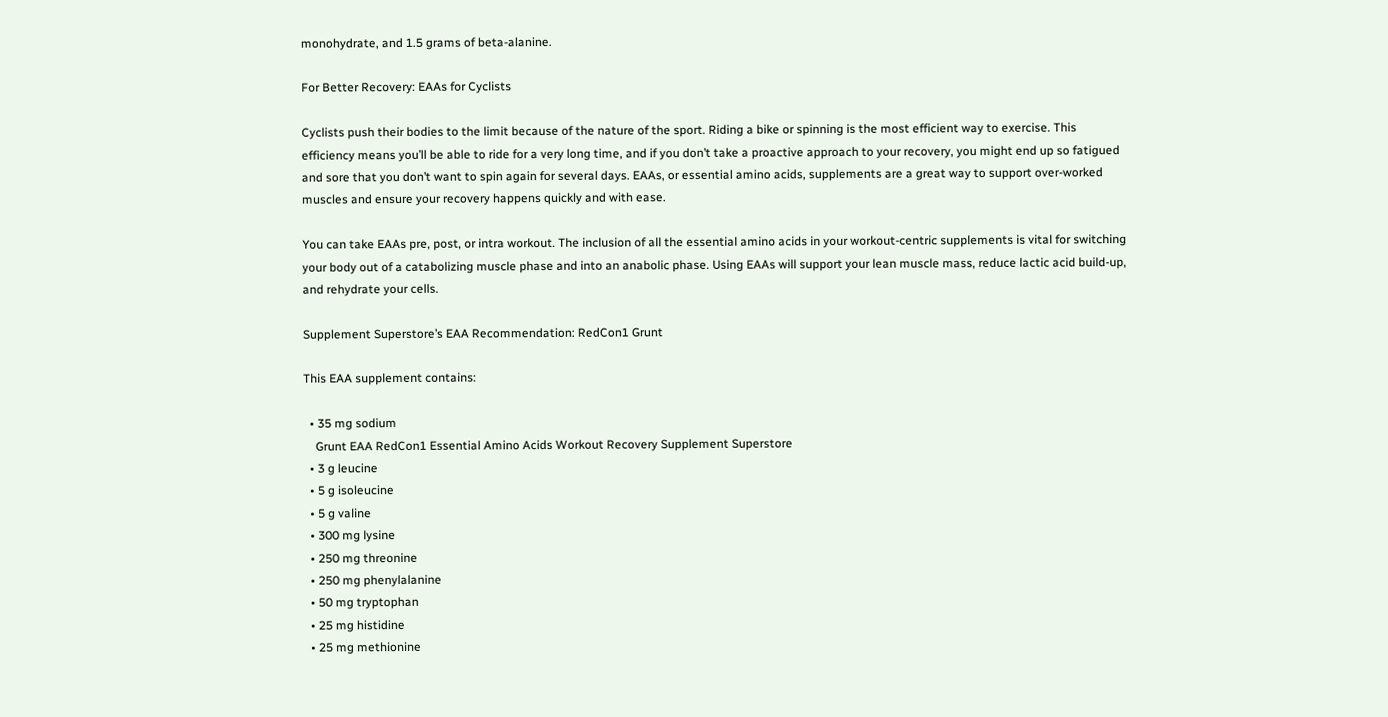monohydrate, and 1.5 grams of beta-alanine.

For Better Recovery: EAAs for Cyclists

Cyclists push their bodies to the limit because of the nature of the sport. Riding a bike or spinning is the most efficient way to exercise. This efficiency means you’ll be able to ride for a very long time, and if you don’t take a proactive approach to your recovery, you might end up so fatigued and sore that you don’t want to spin again for several days. EAAs, or essential amino acids, supplements are a great way to support over-worked muscles and ensure your recovery happens quickly and with ease.

You can take EAAs pre, post, or intra workout. The inclusion of all the essential amino acids in your workout-centric supplements is vital for switching your body out of a catabolizing muscle phase and into an anabolic phase. Using EAAs will support your lean muscle mass, reduce lactic acid build-up, and rehydrate your cells.

Supplement Superstore’s EAA Recommendation: RedCon1 Grunt

This EAA supplement contains:

  • 35 mg sodium
    Grunt EAA RedCon1 Essential Amino Acids Workout Recovery Supplement Superstore
  • 3 g leucine
  • 5 g isoleucine
  • 5 g valine
  • 300 mg lysine
  • 250 mg threonine
  • 250 mg phenylalanine
  • 50 mg tryptophan
  • 25 mg histidine
  • 25 mg methionine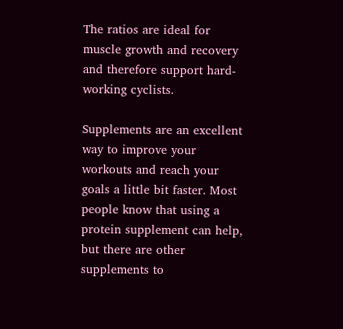The ratios are ideal for muscle growth and recovery and therefore support hard-working cyclists.

Supplements are an excellent way to improve your workouts and reach your goals a little bit faster. Most people know that using a protein supplement can help, but there are other supplements to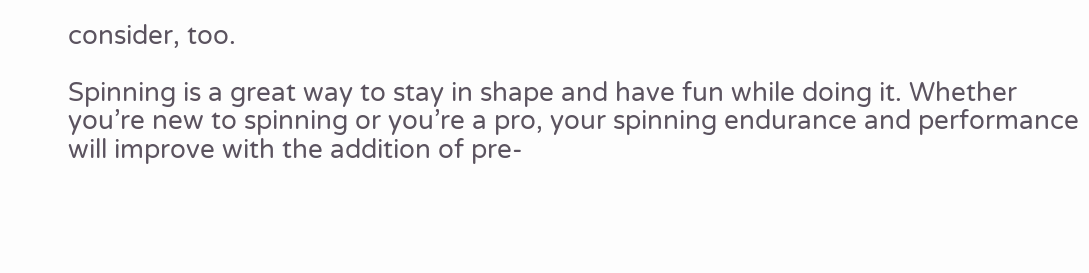consider, too.

Spinning is a great way to stay in shape and have fun while doing it. Whether you’re new to spinning or you’re a pro, your spinning endurance and performance will improve with the addition of pre-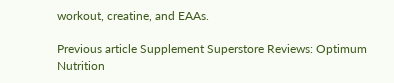workout, creatine, and EAAs.

Previous article Supplement Superstore Reviews: Optimum Nutrition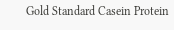Gold Standard Casein Protein